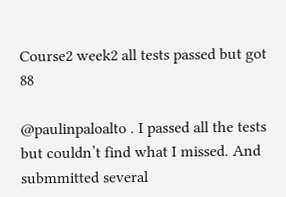Course2 week2 all tests passed but got 88

@paulinpaloalto . I passed all the tests but couldn’t find what I missed. And submmitted several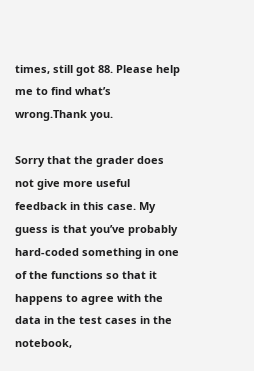times, still got 88. Please help me to find what’s wrong.Thank you.

Sorry that the grader does not give more useful feedback in this case. My guess is that you’ve probably hard-coded something in one of the functions so that it happens to agree with the data in the test cases in the notebook,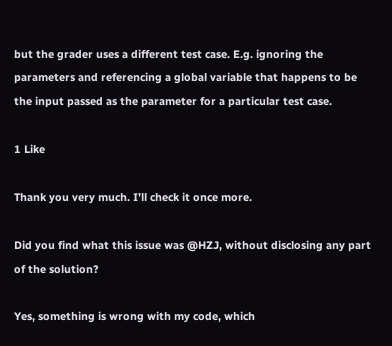but the grader uses a different test case. E.g. ignoring the parameters and referencing a global variable that happens to be the input passed as the parameter for a particular test case.

1 Like

Thank you very much. I’ll check it once more.

Did you find what this issue was @HZJ, without disclosing any part of the solution?

Yes, something is wrong with my code, which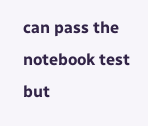can pass the notebook test but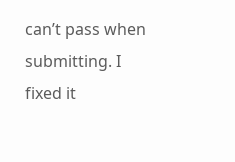can’t pass when submitting. I fixed it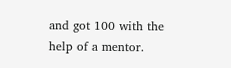and got 100 with the help of a mentor.